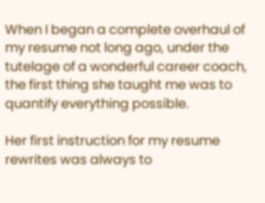When I began a complete overhaul of my resume not long ago, under the tutelage of a wonderful career coach, the first thing she taught me was to quantify everything possible.

Her first instruction for my resume rewrites was always to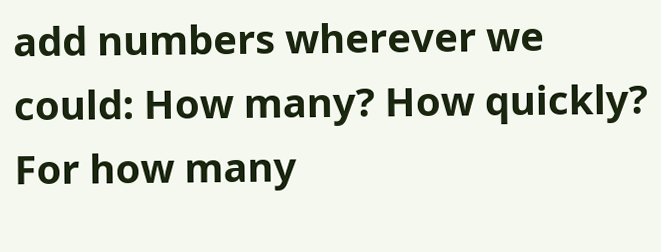add numbers wherever we could: How many? How quickly? For how many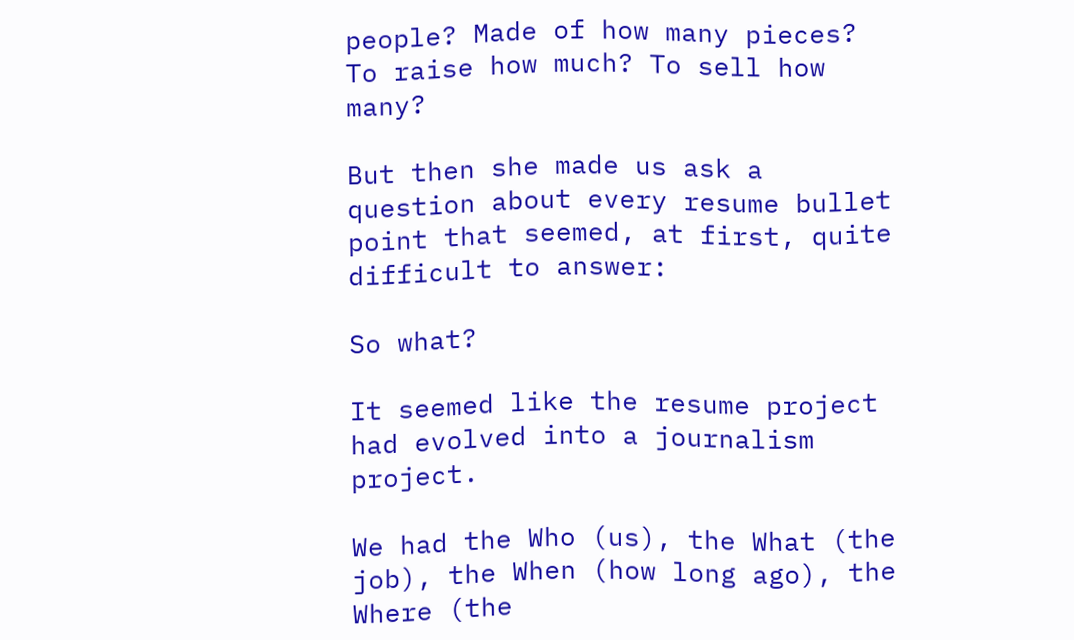people? Made of how many pieces? To raise how much? To sell how many?

But then she made us ask a question about every resume bullet point that seemed, at first, quite difficult to answer:

So what?

It seemed like the resume project had evolved into a journalism project.

We had the Who (us), the What (the job), the When (how long ago), the Where (the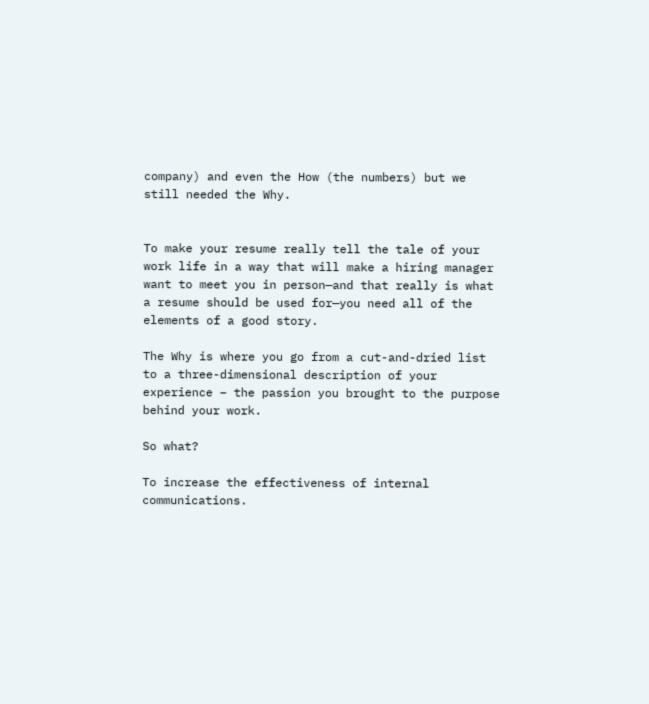company) and even the How (the numbers) but we still needed the Why.


To make your resume really tell the tale of your work life in a way that will make a hiring manager want to meet you in person—and that really is what a resume should be used for—you need all of the elements of a good story.

The Why is where you go from a cut-and-dried list to a three-dimensional description of your experience – the passion you brought to the purpose behind your work.

So what?

To increase the effectiveness of internal communications.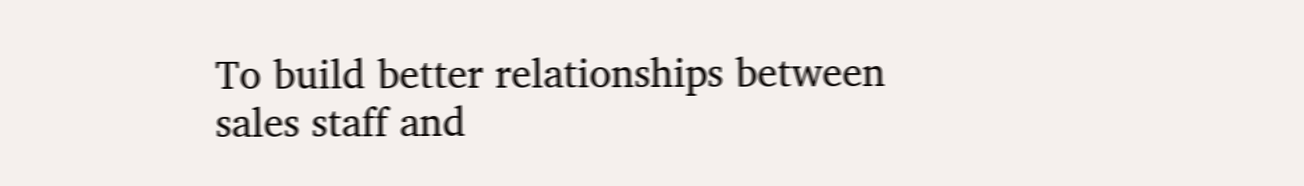To build better relationships between sales staff and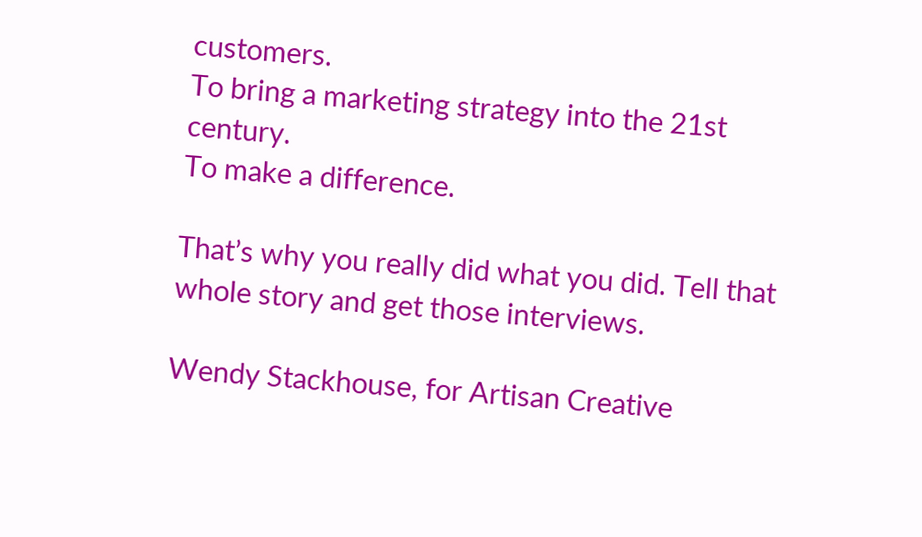customers.
To bring a marketing strategy into the 21st century.
To make a difference.

That’s why you really did what you did. Tell that whole story and get those interviews.

Wendy Stackhouse, for Artisan Creative